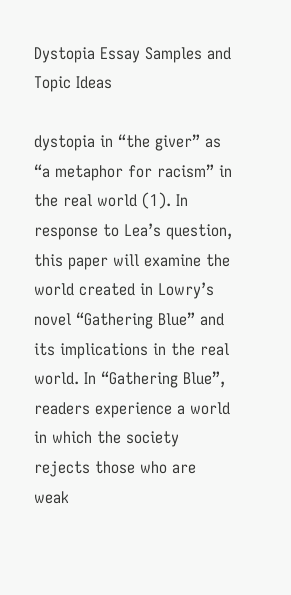Dystopia Essay Samples and Topic Ideas

dystopia in “the giver” as “a metaphor for racism” in the real world (1). In response to Lea’s question, this paper will examine the world created in Lowry’s novel “Gathering Blue” and its implications in the real world. In “Gathering Blue”, readers experience a world in which the society rejects those who are weak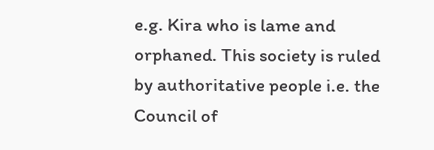e.g. Kira who is lame and orphaned. This society is ruled by authoritative people i.e. the Council of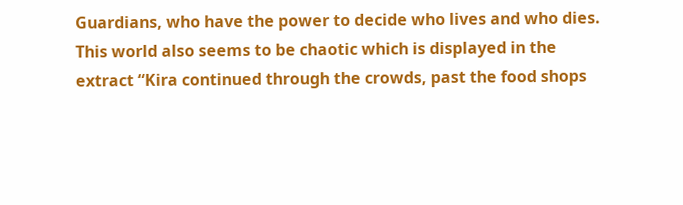Guardians, who have the power to decide who lives and who dies. This world also seems to be chaotic which is displayed in the extract “Kira continued through the crowds, past the food shops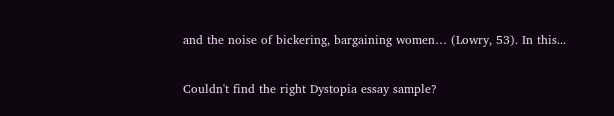and the noise of bickering, bargaining women… (Lowry, 53). In this...

Couldn't find the right Dystopia essay sample?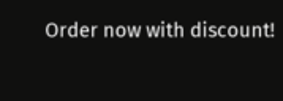Order now with discount!